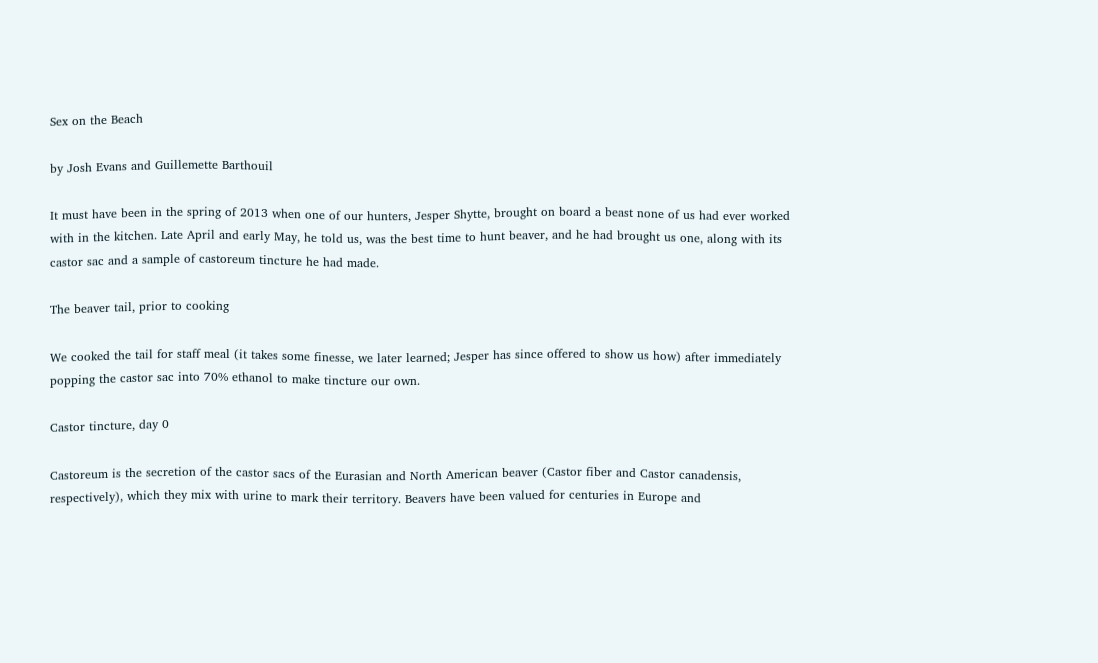Sex on the Beach

by Josh Evans and Guillemette Barthouil

It must have been in the spring of 2013 when one of our hunters, Jesper Shytte, brought on board a beast none of us had ever worked with in the kitchen. Late April and early May, he told us, was the best time to hunt beaver, and he had brought us one, along with its castor sac and a sample of castoreum tincture he had made.

The beaver tail, prior to cooking

We cooked the tail for staff meal (it takes some finesse, we later learned; Jesper has since offered to show us how) after immediately popping the castor sac into 70% ethanol to make tincture our own.

Castor tincture, day 0

Castoreum is the secretion of the castor sacs of the Eurasian and North American beaver (Castor fiber and Castor canadensis, respectively), which they mix with urine to mark their territory. Beavers have been valued for centuries in Europe and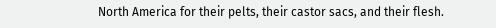North America for their pelts, their castor sacs, and their flesh.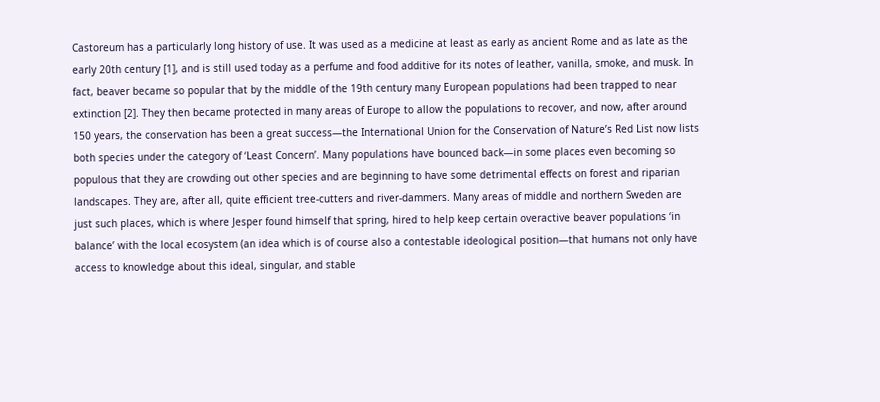Castoreum has a particularly long history of use. It was used as a medicine at least as early as ancient Rome and as late as the early 20th century [1], and is still used today as a perfume and food additive for its notes of leather, vanilla, smoke, and musk. In fact, beaver became so popular that by the middle of the 19th century many European populations had been trapped to near extinction [2]. They then became protected in many areas of Europe to allow the populations to recover, and now, after around 150 years, the conservation has been a great success—the International Union for the Conservation of Nature’s Red List now lists both species under the category of ‘Least Concern’. Many populations have bounced back—in some places even becoming so populous that they are crowding out other species and are beginning to have some detrimental effects on forest and riparian landscapes. They are, after all, quite efficient tree-cutters and river-dammers. Many areas of middle and northern Sweden are just such places, which is where Jesper found himself that spring, hired to help keep certain overactive beaver populations ‘in balance’ with the local ecosystem (an idea which is of course also a contestable ideological position—that humans not only have access to knowledge about this ideal, singular, and stable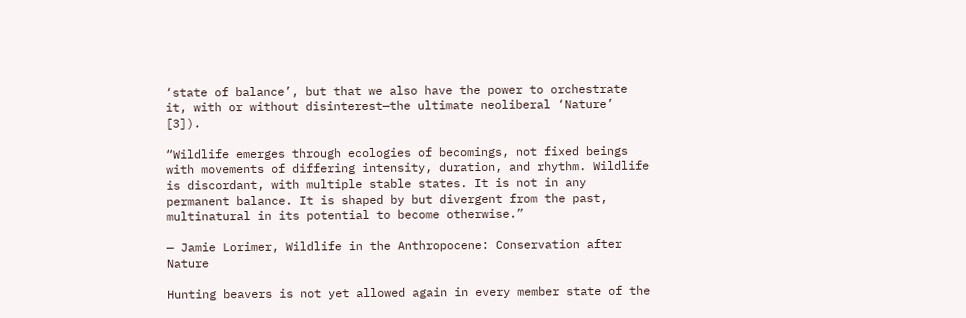‘state of balance’, but that we also have the power to orchestrate it, with or without disinterest—the ultimate neoliberal ‘Nature’ [3]).

“Wildlife emerges through ecologies of becomings, not fixed beings with movements of differing intensity, duration, and rhythm. Wildlife is discordant, with multiple stable states. It is not in any permanent balance. It is shaped by but divergent from the past, multinatural in its potential to become otherwise.”

— Jamie Lorimer, Wildlife in the Anthropocene: Conservation after Nature

Hunting beavers is not yet allowed again in every member state of the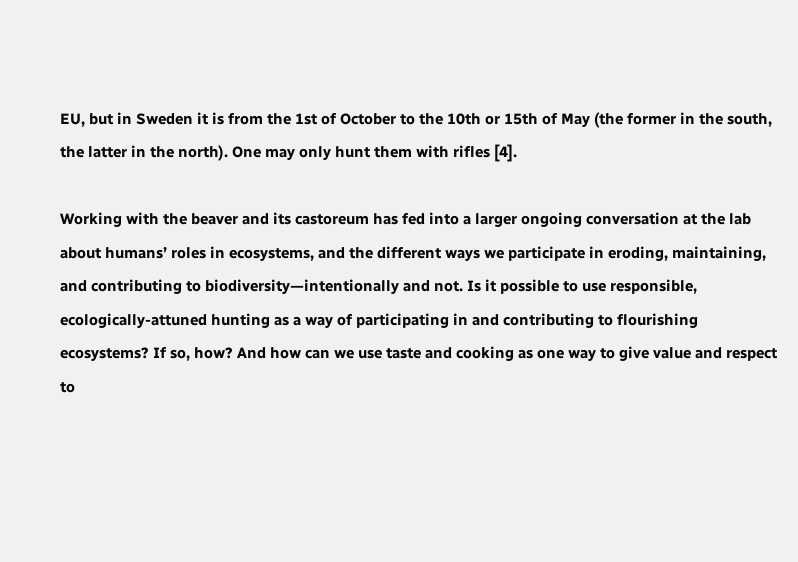EU, but in Sweden it is from the 1st of October to the 10th or 15th of May (the former in the south, the latter in the north). One may only hunt them with rifles [4].

Working with the beaver and its castoreum has fed into a larger ongoing conversation at the lab about humans’ roles in ecosystems, and the different ways we participate in eroding, maintaining, and contributing to biodiversity—intentionally and not. Is it possible to use responsible, ecologically-attuned hunting as a way of participating in and contributing to flourishing ecosystems? If so, how? And how can we use taste and cooking as one way to give value and respect to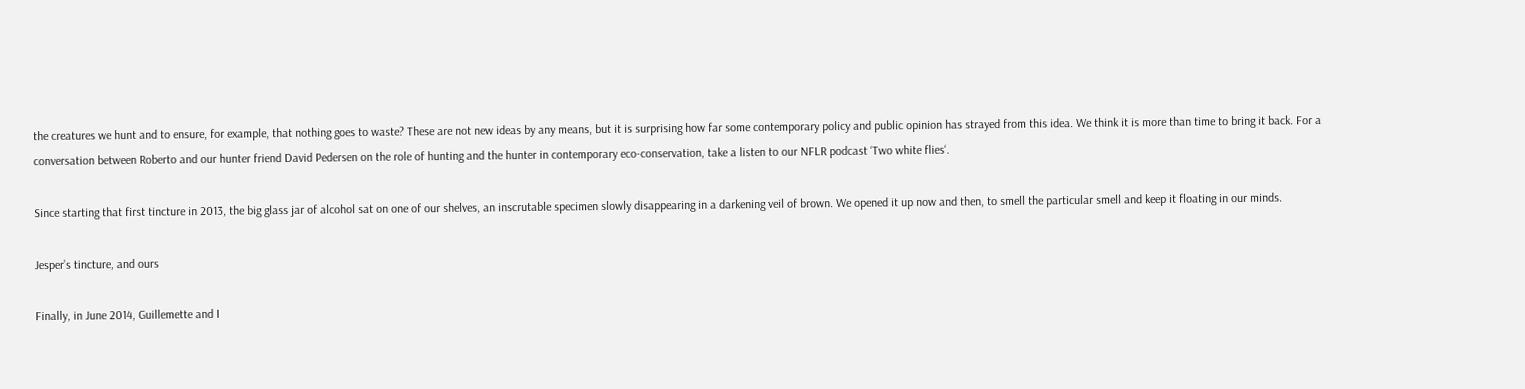the creatures we hunt and to ensure, for example, that nothing goes to waste? These are not new ideas by any means, but it is surprising how far some contemporary policy and public opinion has strayed from this idea. We think it is more than time to bring it back. For a conversation between Roberto and our hunter friend David Pedersen on the role of hunting and the hunter in contemporary eco-conservation, take a listen to our NFLR podcast ‘Two white flies‘.

Since starting that first tincture in 2013, the big glass jar of alcohol sat on one of our shelves, an inscrutable specimen slowly disappearing in a darkening veil of brown. We opened it up now and then, to smell the particular smell and keep it floating in our minds.

Jesper’s tincture, and ours

Finally, in June 2014, Guillemette and I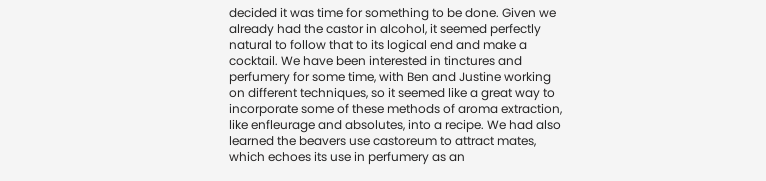decided it was time for something to be done. Given we already had the castor in alcohol, it seemed perfectly natural to follow that to its logical end and make a cocktail. We have been interested in tinctures and perfumery for some time, with Ben and Justine working on different techniques, so it seemed like a great way to incorporate some of these methods of aroma extraction, like enfleurage and absolutes, into a recipe. We had also learned the beavers use castoreum to attract mates, which echoes its use in perfumery as an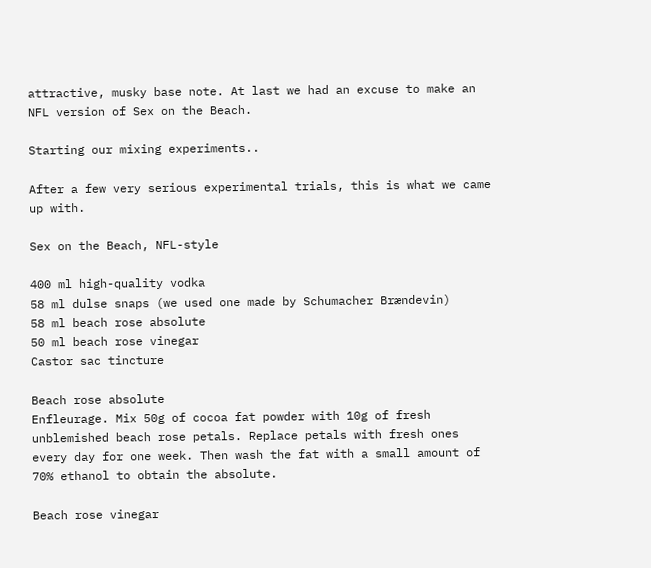attractive, musky base note. At last we had an excuse to make an NFL version of Sex on the Beach.

Starting our mixing experiments..

After a few very serious experimental trials, this is what we came up with.

Sex on the Beach, NFL-style

400 ml high-quality vodka
58 ml dulse snaps (we used one made by Schumacher Brændevin)
58 ml beach rose absolute
50 ml beach rose vinegar
Castor sac tincture

Beach rose absolute
Enfleurage. Mix 50g of cocoa fat powder with 10g of fresh unblemished beach rose petals. Replace petals with fresh ones every day for one week. Then wash the fat with a small amount of 70% ethanol to obtain the absolute.

Beach rose vinegar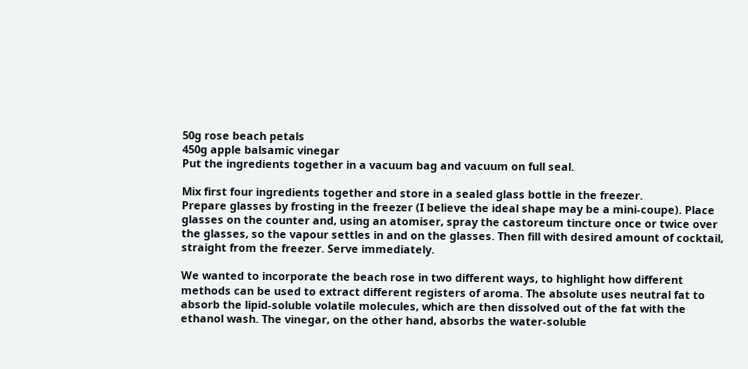50g rose beach petals
450g apple balsamic vinegar
Put the ingredients together in a vacuum bag and vacuum on full seal.

Mix first four ingredients together and store in a sealed glass bottle in the freezer.
Prepare glasses by frosting in the freezer (I believe the ideal shape may be a mini-coupe). Place glasses on the counter and, using an atomiser, spray the castoreum tincture once or twice over the glasses, so the vapour settles in and on the glasses. Then fill with desired amount of cocktail, straight from the freezer. Serve immediately.

We wanted to incorporate the beach rose in two different ways, to highlight how different methods can be used to extract different registers of aroma. The absolute uses neutral fat to absorb the lipid-soluble volatile molecules, which are then dissolved out of the fat with the ethanol wash. The vinegar, on the other hand, absorbs the water-soluble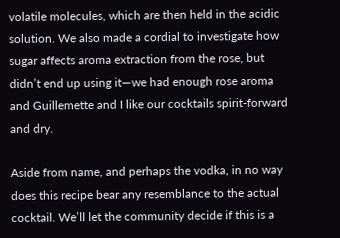volatile molecules, which are then held in the acidic solution. We also made a cordial to investigate how sugar affects aroma extraction from the rose, but didn’t end up using it—we had enough rose aroma and Guillemette and I like our cocktails spirit-forward and dry.

Aside from name, and perhaps the vodka, in no way does this recipe bear any resemblance to the actual cocktail. We’ll let the community decide if this is a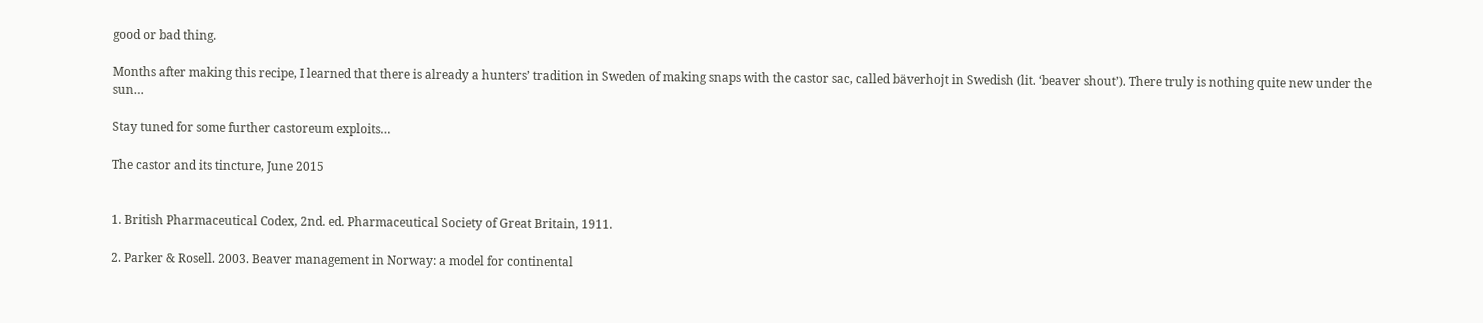good or bad thing.

Months after making this recipe, I learned that there is already a hunters’ tradition in Sweden of making snaps with the castor sac, called bäverhojt in Swedish (lit. ‘beaver shout’). There truly is nothing quite new under the sun…

Stay tuned for some further castoreum exploits…

The castor and its tincture, June 2015


1. British Pharmaceutical Codex, 2nd. ed. Pharmaceutical Society of Great Britain, 1911.

2. Parker & Rosell. 2003. Beaver management in Norway: a model for continental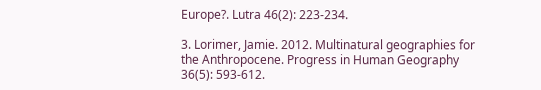Europe?. Lutra 46(2): 223-234.

3. Lorimer, Jamie. 2012. Multinatural geographies for the Anthropocene. Progress in Human Geography 36(5): 593-612.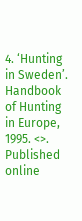4. ‘Hunting in Sweden’. Handbook of Hunting in Europe, 1995. <>. Published online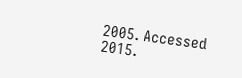2005. Accessed 2015.